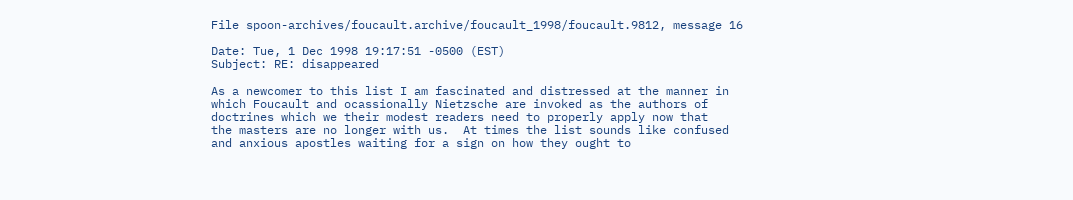File spoon-archives/foucault.archive/foucault_1998/foucault.9812, message 16

Date: Tue, 1 Dec 1998 19:17:51 -0500 (EST)
Subject: RE: disappeared

As a newcomer to this list I am fascinated and distressed at the manner in
which Foucault and ocassionally Nietzsche are invoked as the authors of
doctrines which we their modest readers need to properly apply now that
the masters are no longer with us.  At times the list sounds like confused
and anxious apostles waiting for a sign on how they ought to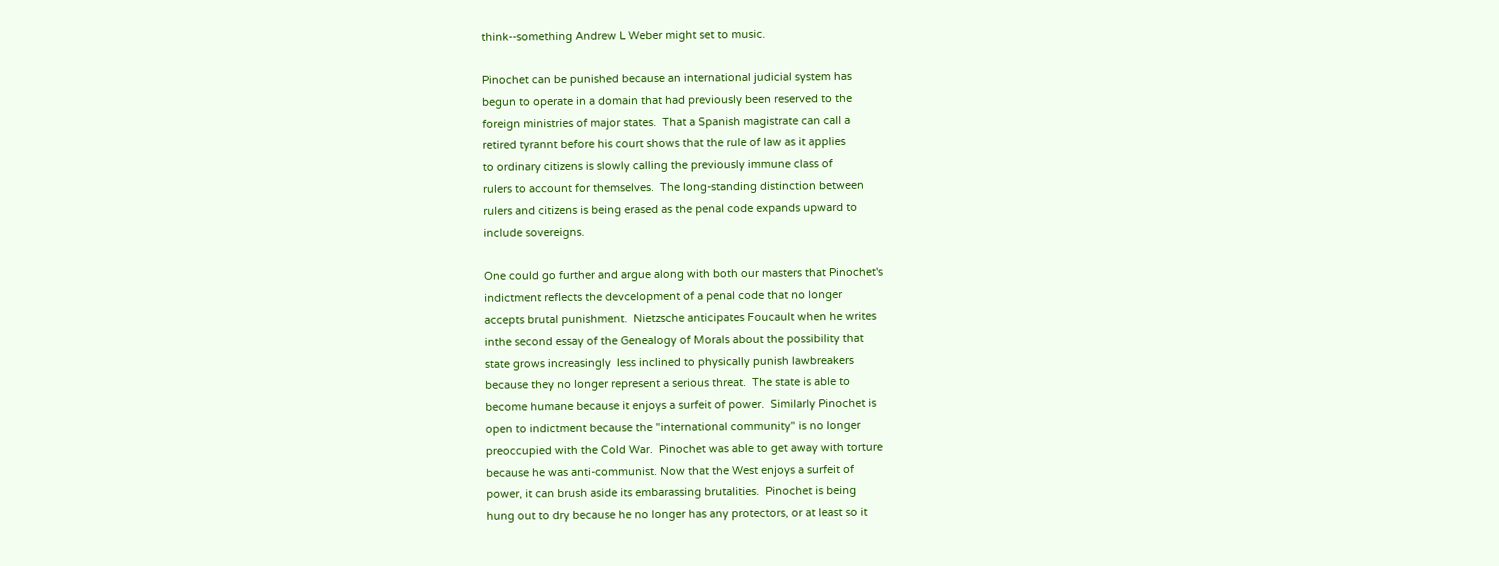think--something Andrew L Weber might set to music.

Pinochet can be punished because an international judicial system has
begun to operate in a domain that had previously been reserved to the
foreign ministries of major states.  That a Spanish magistrate can call a
retired tyrannt before his court shows that the rule of law as it applies
to ordinary citizens is slowly calling the previously immune class of
rulers to account for themselves.  The long-standing distinction between
rulers and citizens is being erased as the penal code expands upward to
include sovereigns.

One could go further and argue along with both our masters that Pinochet's
indictment reflects the devcelopment of a penal code that no longer
accepts brutal punishment.  Nietzsche anticipates Foucault when he writes
inthe second essay of the Genealogy of Morals about the possibility that
state grows increasingly  less inclined to physically punish lawbreakers
because they no longer represent a serious threat.  The state is able to
become humane because it enjoys a surfeit of power.  Similarly Pinochet is
open to indictment because the "international community" is no longer
preoccupied with the Cold War.  Pinochet was able to get away with torture
because he was anti-communist. Now that the West enjoys a surfeit of
power, it can brush aside its embarassing brutalities.  Pinochet is being
hung out to dry because he no longer has any protectors, or at least so it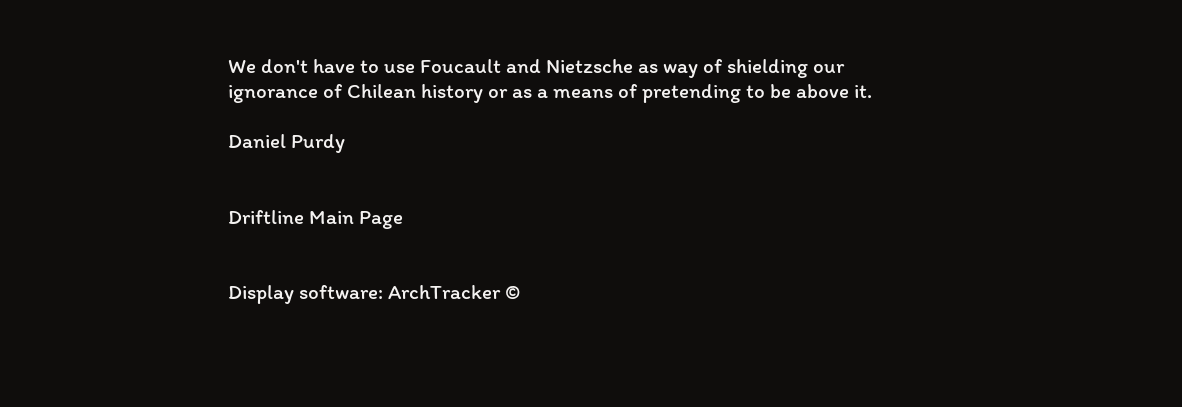We don't have to use Foucault and Nietzsche as way of shielding our
ignorance of Chilean history or as a means of pretending to be above it.

Daniel Purdy


Driftline Main Page


Display software: ArchTracker ©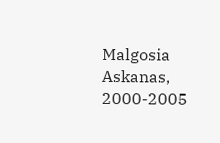Malgosia Askanas, 2000-2005